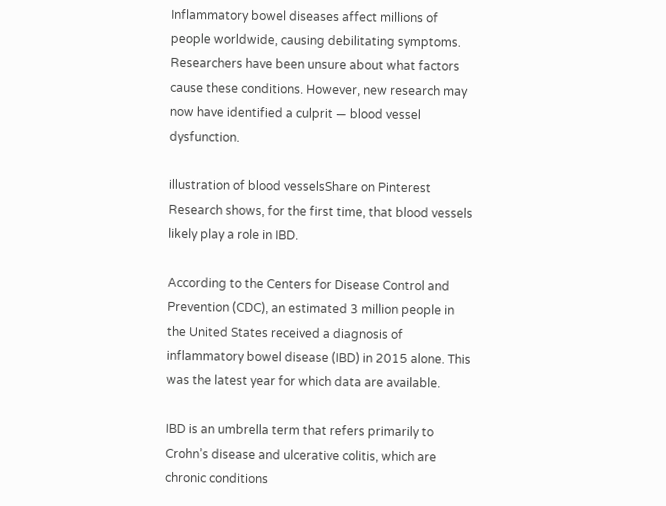Inflammatory bowel diseases affect millions of people worldwide, causing debilitating symptoms. Researchers have been unsure about what factors cause these conditions. However, new research may now have identified a culprit — blood vessel dysfunction.

illustration of blood vesselsShare on Pinterest
Research shows, for the first time, that blood vessels likely play a role in IBD.

According to the Centers for Disease Control and Prevention (CDC), an estimated 3 million people in the United States received a diagnosis of inflammatory bowel disease (IBD) in 2015 alone. This was the latest year for which data are available.

IBD is an umbrella term that refers primarily to Crohn’s disease and ulcerative colitis, which are chronic conditions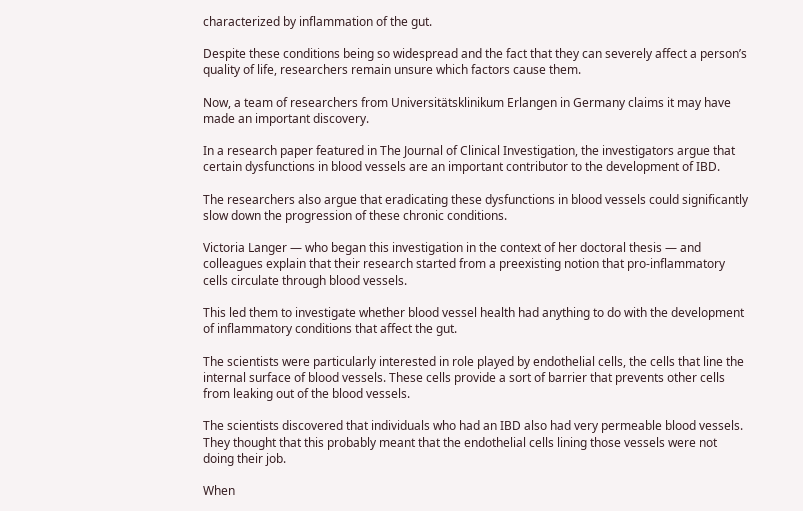characterized by inflammation of the gut.

Despite these conditions being so widespread and the fact that they can severely affect a person’s quality of life, researchers remain unsure which factors cause them.

Now, a team of researchers from Universitätsklinikum Erlangen in Germany claims it may have made an important discovery.

In a research paper featured in The Journal of Clinical Investigation, the investigators argue that certain dysfunctions in blood vessels are an important contributor to the development of IBD.

The researchers also argue that eradicating these dysfunctions in blood vessels could significantly slow down the progression of these chronic conditions.

Victoria Langer — who began this investigation in the context of her doctoral thesis — and colleagues explain that their research started from a preexisting notion that pro-inflammatory cells circulate through blood vessels.

This led them to investigate whether blood vessel health had anything to do with the development of inflammatory conditions that affect the gut.

The scientists were particularly interested in role played by endothelial cells, the cells that line the internal surface of blood vessels. These cells provide a sort of barrier that prevents other cells from leaking out of the blood vessels.

The scientists discovered that individuals who had an IBD also had very permeable blood vessels. They thought that this probably meant that the endothelial cells lining those vessels were not doing their job.

When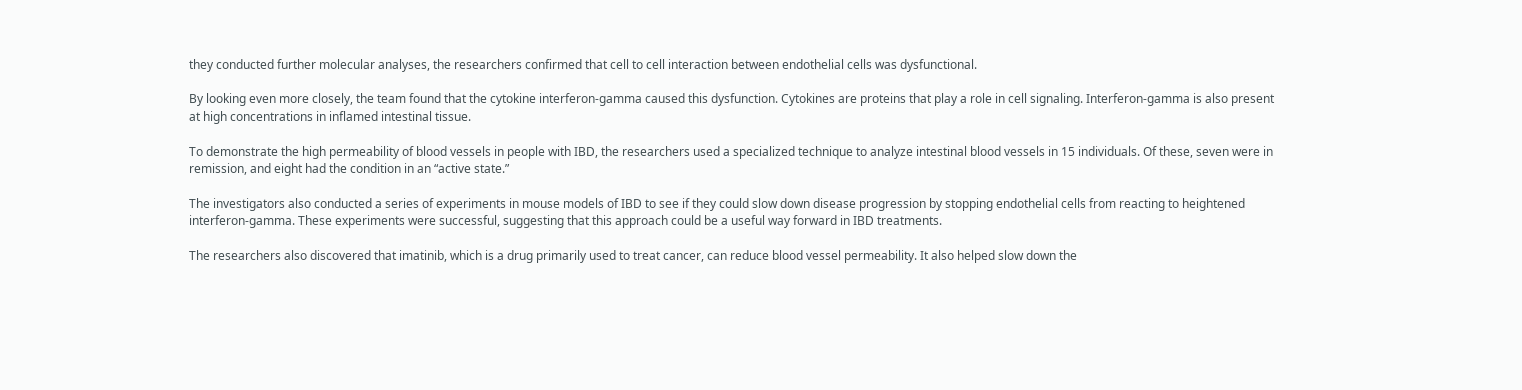they conducted further molecular analyses, the researchers confirmed that cell to cell interaction between endothelial cells was dysfunctional.

By looking even more closely, the team found that the cytokine interferon-gamma caused this dysfunction. Cytokines are proteins that play a role in cell signaling. Interferon-gamma is also present at high concentrations in inflamed intestinal tissue.

To demonstrate the high permeability of blood vessels in people with IBD, the researchers used a specialized technique to analyze intestinal blood vessels in 15 individuals. Of these, seven were in remission, and eight had the condition in an “active state.”

The investigators also conducted a series of experiments in mouse models of IBD to see if they could slow down disease progression by stopping endothelial cells from reacting to heightened interferon-gamma. These experiments were successful, suggesting that this approach could be a useful way forward in IBD treatments.

The researchers also discovered that imatinib, which is a drug primarily used to treat cancer, can reduce blood vessel permeability. It also helped slow down the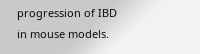progression of IBD in mouse models.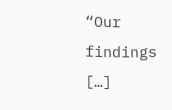“Our findings […]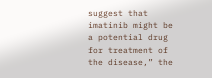suggest that imatinib might be a potential drug for treatment of the disease,” the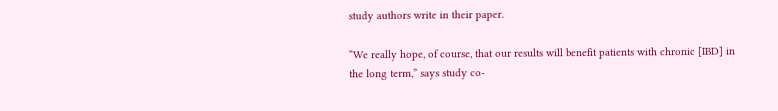study authors write in their paper.

“We really hope, of course, that our results will benefit patients with chronic [IBD] in the long term,” says study co-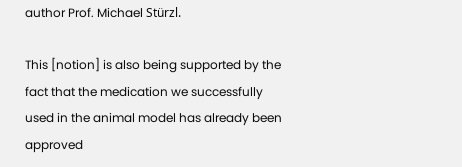author Prof. Michael Stürzl.

This [notion] is also being supported by the fact that the medication we successfully used in the animal model has already been approved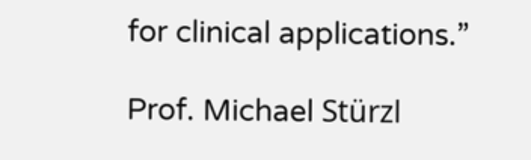for clinical applications.”

Prof. Michael Stürzl